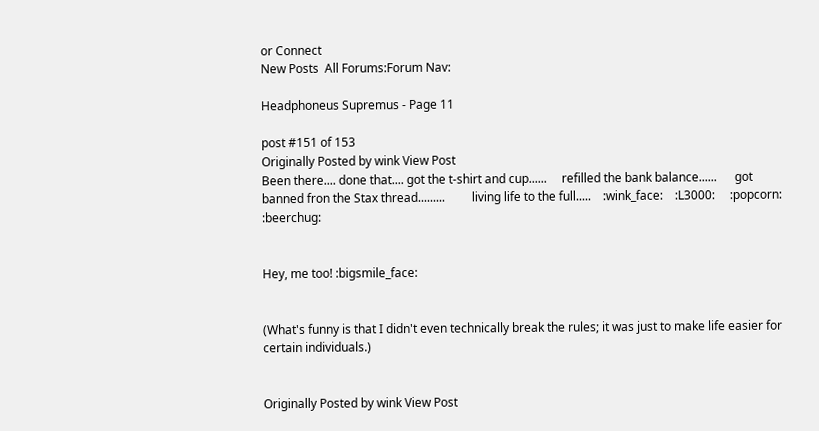or Connect
New Posts  All Forums:Forum Nav:

Headphoneus Supremus - Page 11

post #151 of 153
Originally Posted by wink View Post
Been there.... done that.... got the t-shirt and cup......     refilled the bank balance......      got banned fron the Stax thread.........         living life to the full.....    :wink_face:    :L3000:     :popcorn:     :beerchug:


Hey, me too! :bigsmile_face:


(What's funny is that I didn't even technically break the rules; it was just to make life easier for certain individuals.)


Originally Posted by wink View Post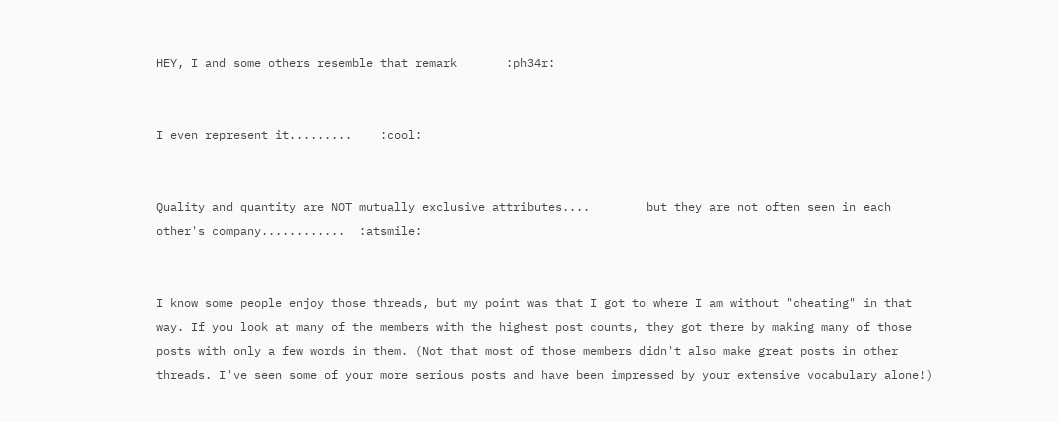HEY, I and some others resemble that remark       :ph34r:


I even represent it.........    :cool:


Quality and quantity are NOT mutually exclusive attributes....        but they are not often seen in each other's company............  :atsmile:


I know some people enjoy those threads, but my point was that I got to where I am without "cheating" in that way. If you look at many of the members with the highest post counts, they got there by making many of those posts with only a few words in them. (Not that most of those members didn't also make great posts in other threads. I've seen some of your more serious posts and have been impressed by your extensive vocabulary alone!)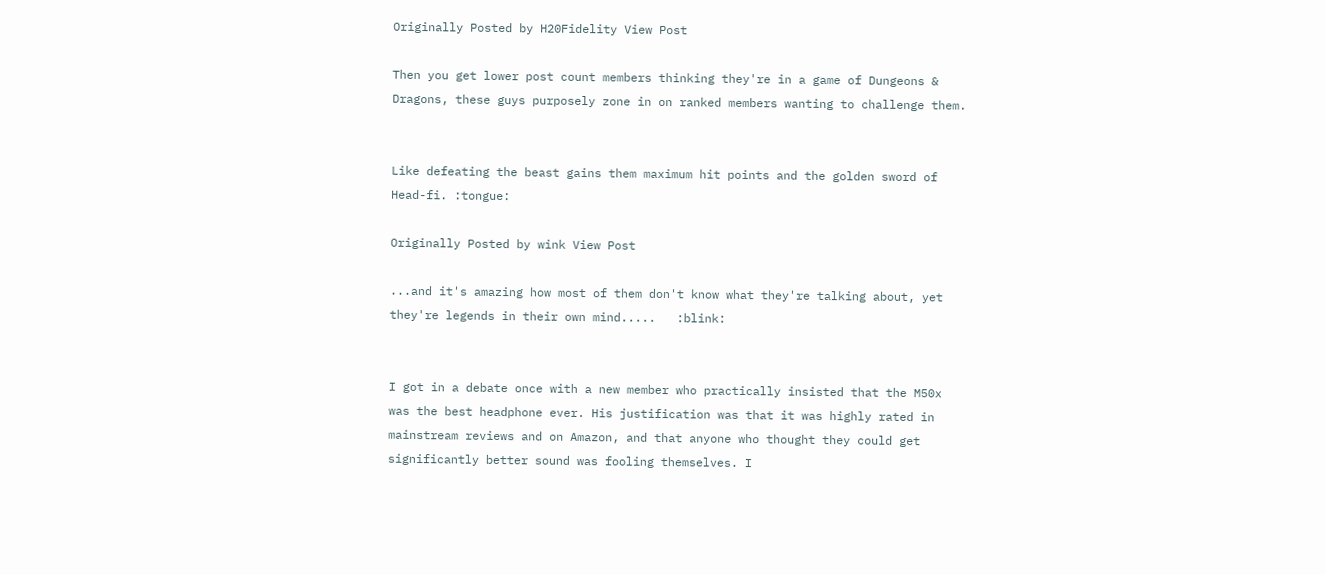Originally Posted by H20Fidelity View Post

Then you get lower post count members thinking they're in a game of Dungeons & Dragons, these guys purposely zone in on ranked members wanting to challenge them.


Like defeating the beast gains them maximum hit points and the golden sword of Head-fi. :tongue:

Originally Posted by wink View Post

...and it's amazing how most of them don't know what they're talking about, yet they're legends in their own mind.....   :blink:


I got in a debate once with a new member who practically insisted that the M50x was the best headphone ever. His justification was that it was highly rated in mainstream reviews and on Amazon, and that anyone who thought they could get significantly better sound was fooling themselves. I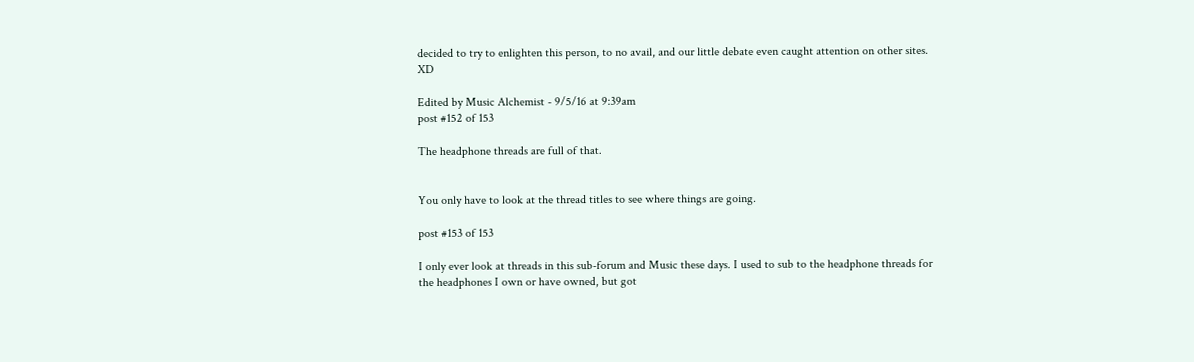decided to try to enlighten this person, to no avail, and our little debate even caught attention on other sites. XD

Edited by Music Alchemist - 9/5/16 at 9:39am
post #152 of 153

The headphone threads are full of that.


You only have to look at the thread titles to see where things are going.

post #153 of 153

I only ever look at threads in this sub-forum and Music these days. I used to sub to the headphone threads for the headphones I own or have owned, but got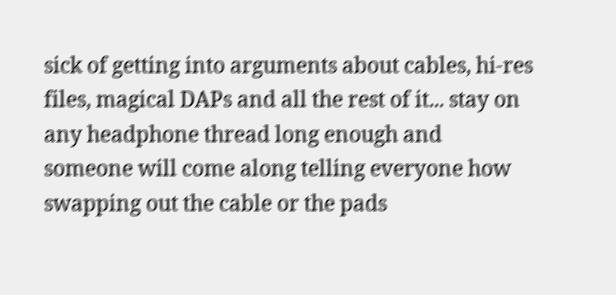sick of getting into arguments about cables, hi-res files, magical DAPs and all the rest of it... stay on any headphone thread long enough and someone will come along telling everyone how swapping out the cable or the pads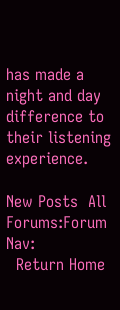has made a night and day difference to their listening experience.

New Posts  All Forums:Forum Nav:
  Return Home